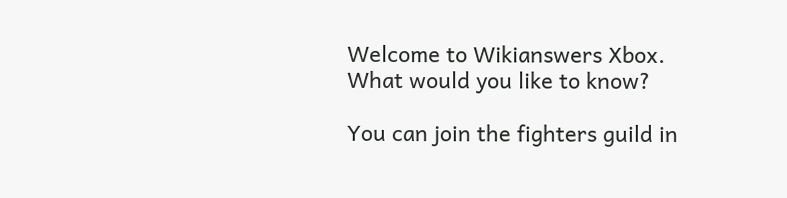Welcome to Wikianswers Xbox. What would you like to know?

You can join the fighters guild in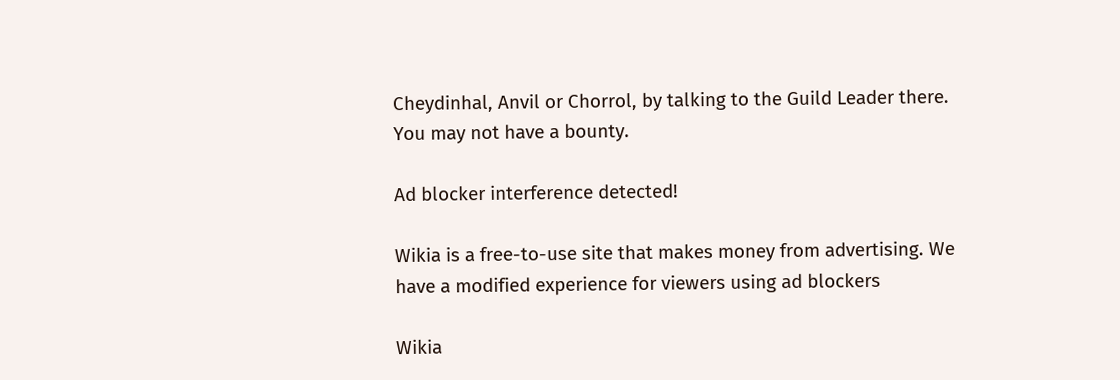Cheydinhal, Anvil or Chorrol, by talking to the Guild Leader there. You may not have a bounty.

Ad blocker interference detected!

Wikia is a free-to-use site that makes money from advertising. We have a modified experience for viewers using ad blockers

Wikia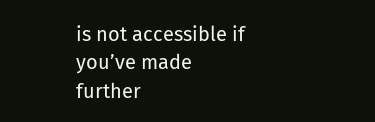is not accessible if you’ve made further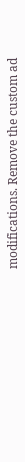modifications. Remove the custom ad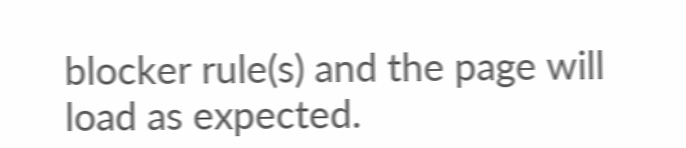blocker rule(s) and the page will load as expected.